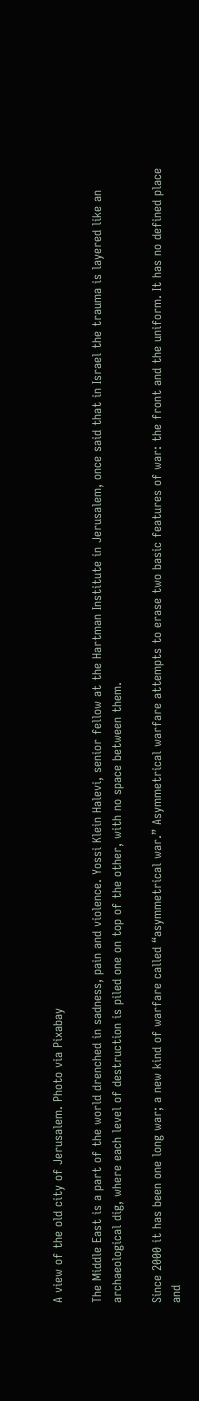A view of the old city of Jerusalem. Photo via Pixabay

The Middle East is a part of the world drenched in sadness, pain and violence. Yossi Klein Halevi, senior fellow at the Hartman Institute in Jerusalem, once said that in Israel the trauma is layered like an archaeological dig, where each level of destruction is piled one on top of the other, with no space between them.

Since 2000 it has been one long war; a new kind of warfare called “asymmetrical war.” Asymmetrical warfare attempts to erase two basic features of war: the front and the uniform. It has no defined place and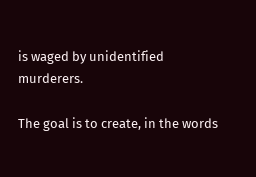is waged by unidentified murderers.

The goal is to create, in the words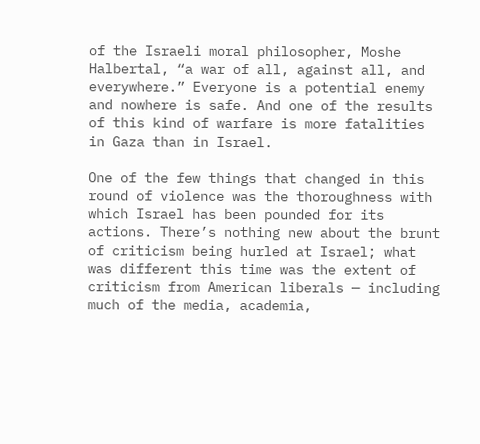of the Israeli moral philosopher, Moshe Halbertal, “a war of all, against all, and everywhere.” Everyone is a potential enemy and nowhere is safe. And one of the results of this kind of warfare is more fatalities in Gaza than in Israel.

One of the few things that changed in this round of violence was the thoroughness with which Israel has been pounded for its actions. There’s nothing new about the brunt of criticism being hurled at Israel; what was different this time was the extent of criticism from American liberals — including much of the media, academia,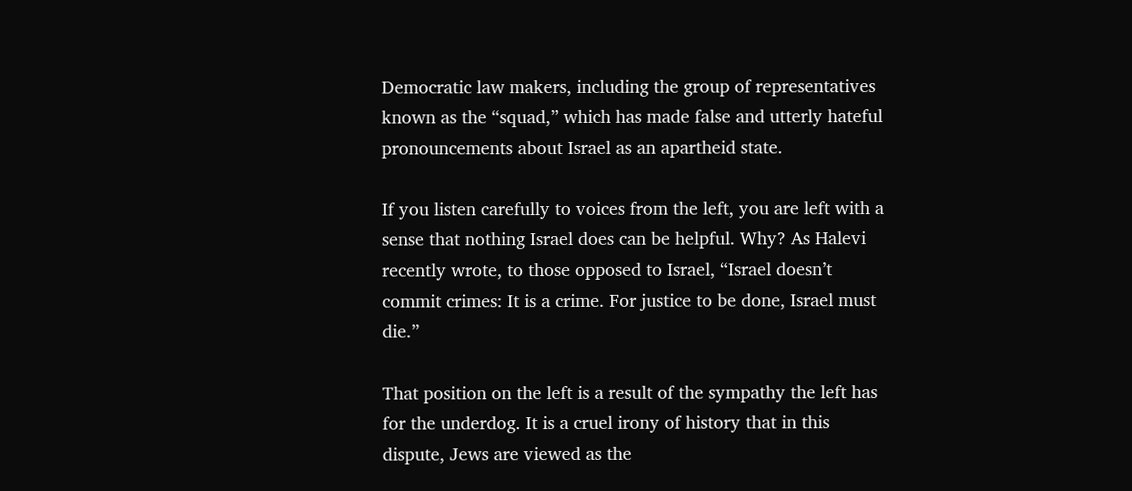Democratic law makers, including the group of representatives known as the “squad,” which has made false and utterly hateful pronouncements about Israel as an apartheid state.

If you listen carefully to voices from the left, you are left with a sense that nothing Israel does can be helpful. Why? As Halevi recently wrote, to those opposed to Israel, “Israel doesn’t commit crimes: It is a crime. For justice to be done, Israel must die.”

That position on the left is a result of the sympathy the left has for the underdog. It is a cruel irony of history that in this dispute, Jews are viewed as the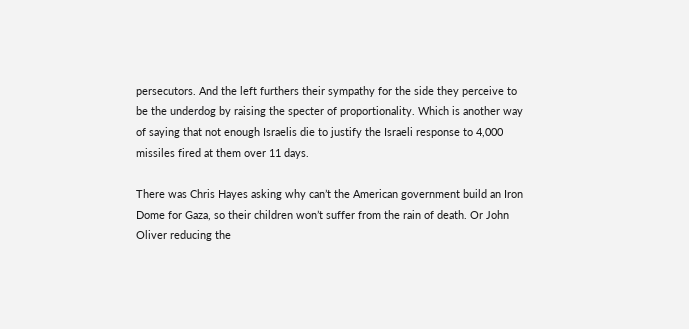persecutors. And the left furthers their sympathy for the side they perceive to be the underdog by raising the specter of proportionality. Which is another way of saying that not enough Israelis die to justify the Israeli response to 4,000 missiles fired at them over 11 days.

There was Chris Hayes asking why can’t the American government build an Iron Dome for Gaza, so their children won’t suffer from the rain of death. Or John Oliver reducing the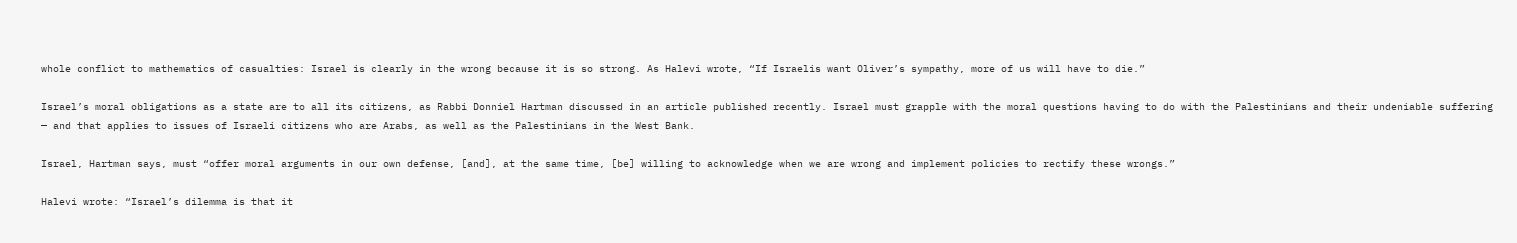whole conflict to mathematics of casualties: Israel is clearly in the wrong because it is so strong. As Halevi wrote, “If Israelis want Oliver’s sympathy, more of us will have to die.”

Israel’s moral obligations as a state are to all its citizens, as Rabbi Donniel Hartman discussed in an article published recently. Israel must grapple with the moral questions having to do with the Palestinians and their undeniable suffering — and that applies to issues of Israeli citizens who are Arabs, as well as the Palestinians in the West Bank.

Israel, Hartman says, must “offer moral arguments in our own defense, [and], at the same time, [be] willing to acknowledge when we are wrong and implement policies to rectify these wrongs.”

Halevi wrote: “Israel’s dilemma is that it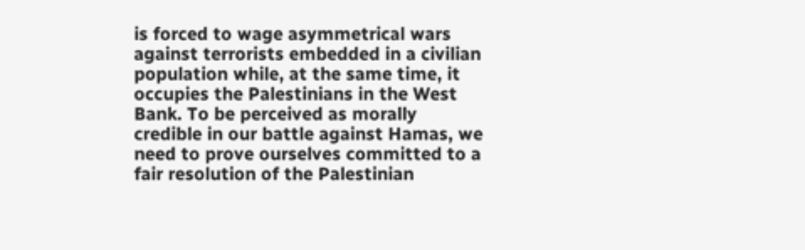is forced to wage asymmetrical wars against terrorists embedded in a civilian population while, at the same time, it occupies the Palestinians in the West Bank. To be perceived as morally credible in our battle against Hamas, we need to prove ourselves committed to a fair resolution of the Palestinian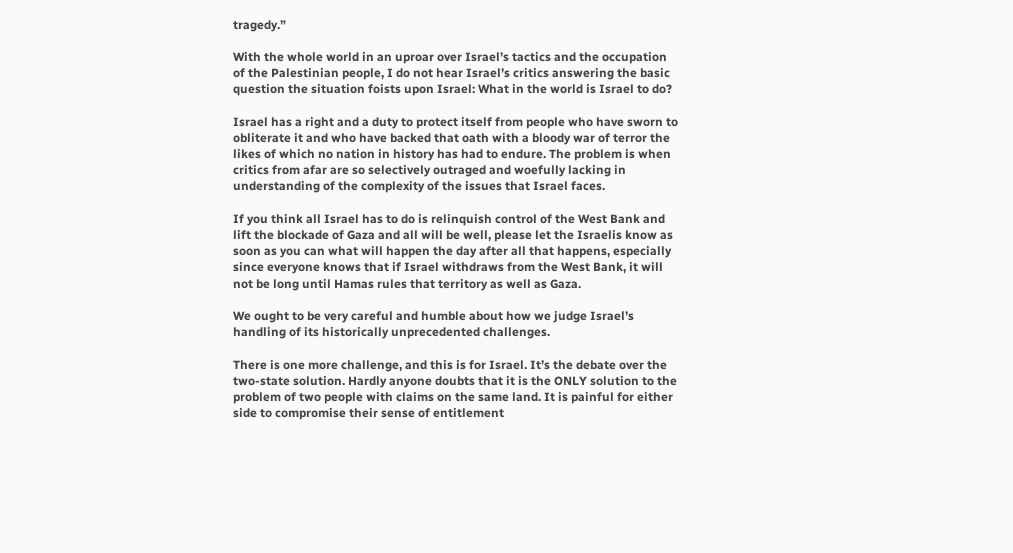tragedy.”

With the whole world in an uproar over Israel’s tactics and the occupation of the Palestinian people, I do not hear Israel’s critics answering the basic question the situation foists upon Israel: What in the world is Israel to do?

Israel has a right and a duty to protect itself from people who have sworn to obliterate it and who have backed that oath with a bloody war of terror the likes of which no nation in history has had to endure. The problem is when critics from afar are so selectively outraged and woefully lacking in understanding of the complexity of the issues that Israel faces.

If you think all Israel has to do is relinquish control of the West Bank and lift the blockade of Gaza and all will be well, please let the Israelis know as soon as you can what will happen the day after all that happens, especially since everyone knows that if Israel withdraws from the West Bank, it will not be long until Hamas rules that territory as well as Gaza.

We ought to be very careful and humble about how we judge Israel’s handling of its historically unprecedented challenges.

There is one more challenge, and this is for Israel. It’s the debate over the two-state solution. Hardly anyone doubts that it is the ONLY solution to the problem of two people with claims on the same land. It is painful for either side to compromise their sense of entitlement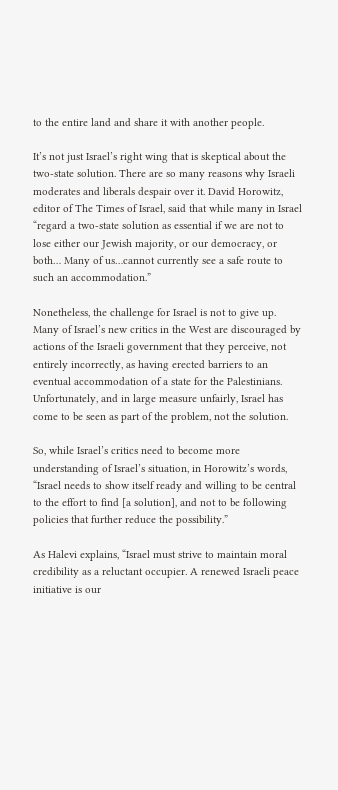to the entire land and share it with another people.

It’s not just Israel’s right wing that is skeptical about the two-state solution. There are so many reasons why Israeli moderates and liberals despair over it. David Horowitz, editor of The Times of Israel, said that while many in Israel “regard a two-state solution as essential if we are not to lose either our Jewish majority, or our democracy, or both… Many of us…cannot currently see a safe route to such an accommodation.”

Nonetheless, the challenge for Israel is not to give up. Many of Israel’s new critics in the West are discouraged by actions of the Israeli government that they perceive, not entirely incorrectly, as having erected barriers to an eventual accommodation of a state for the Palestinians. Unfortunately, and in large measure unfairly, Israel has come to be seen as part of the problem, not the solution.

So, while Israel’s critics need to become more understanding of Israel’s situation, in Horowitz’s words, “Israel needs to show itself ready and willing to be central to the effort to find [a solution], and not to be following policies that further reduce the possibility.”

As Halevi explains, “Israel must strive to maintain moral credibility as a reluctant occupier. A renewed Israeli peace initiative is our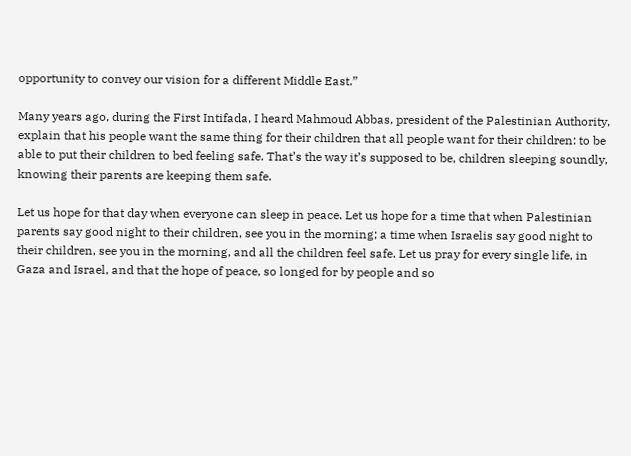opportunity to convey our vision for a different Middle East.”

Many years ago, during the First Intifada, I heard Mahmoud Abbas, president of the Palestinian Authority, explain that his people want the same thing for their children that all people want for their children: to be able to put their children to bed feeling safe. That’s the way it’s supposed to be, children sleeping soundly, knowing their parents are keeping them safe.

Let us hope for that day when everyone can sleep in peace. Let us hope for a time that when Palestinian parents say good night to their children, see you in the morning; a time when Israelis say good night to their children, see you in the morning, and all the children feel safe. Let us pray for every single life, in Gaza and Israel, and that the hope of peace, so longed for by people and so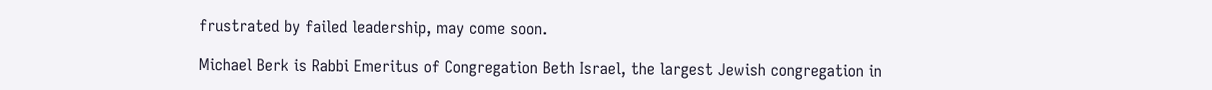frustrated by failed leadership, may come soon.

Michael Berk is Rabbi Emeritus of Congregation Beth Israel, the largest Jewish congregation in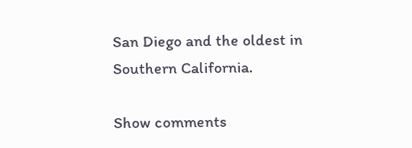San Diego and the oldest in Southern California.

Show comments